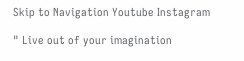Skip to Navigation Youtube Instagram

" Live out of your imagination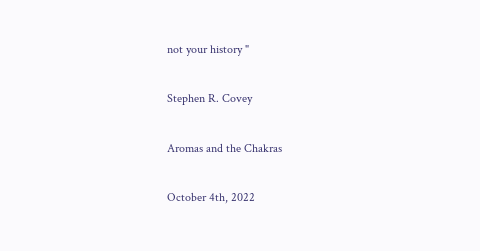not your history "

Stephen R. Covey

Aromas and the Chakras

October 4th, 2022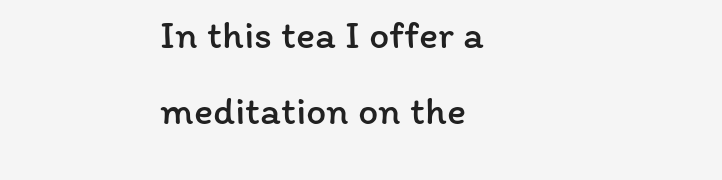In this tea I offer a meditation on the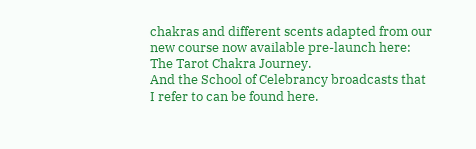chakras and different scents adapted from our new course now available pre-launch here: The Tarot Chakra Journey.
And the School of Celebrancy broadcasts that I refer to can be found here.